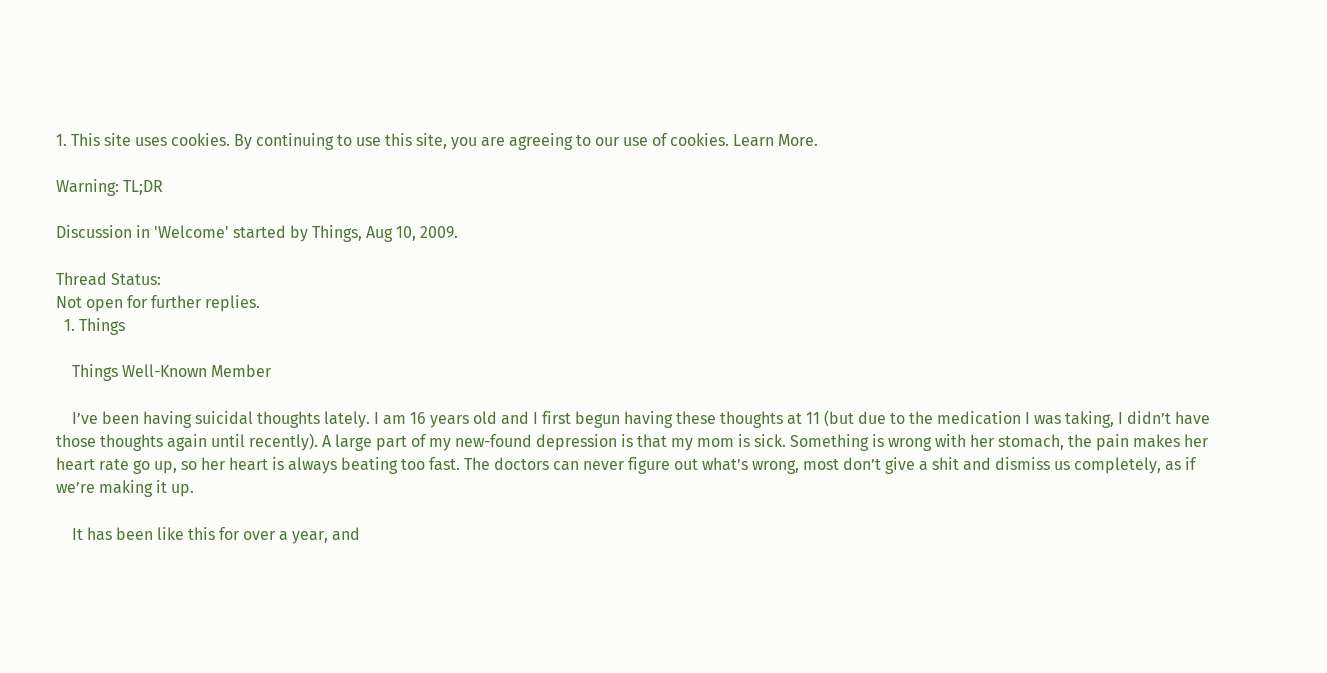1. This site uses cookies. By continuing to use this site, you are agreeing to our use of cookies. Learn More.

Warning: TL;DR

Discussion in 'Welcome' started by Things, Aug 10, 2009.

Thread Status:
Not open for further replies.
  1. Things

    Things Well-Known Member

    I’ve been having suicidal thoughts lately. I am 16 years old and I first begun having these thoughts at 11 (but due to the medication I was taking, I didn’t have those thoughts again until recently). A large part of my new-found depression is that my mom is sick. Something is wrong with her stomach, the pain makes her heart rate go up, so her heart is always beating too fast. The doctors can never figure out what’s wrong, most don’t give a shit and dismiss us completely, as if we’re making it up.

    It has been like this for over a year, and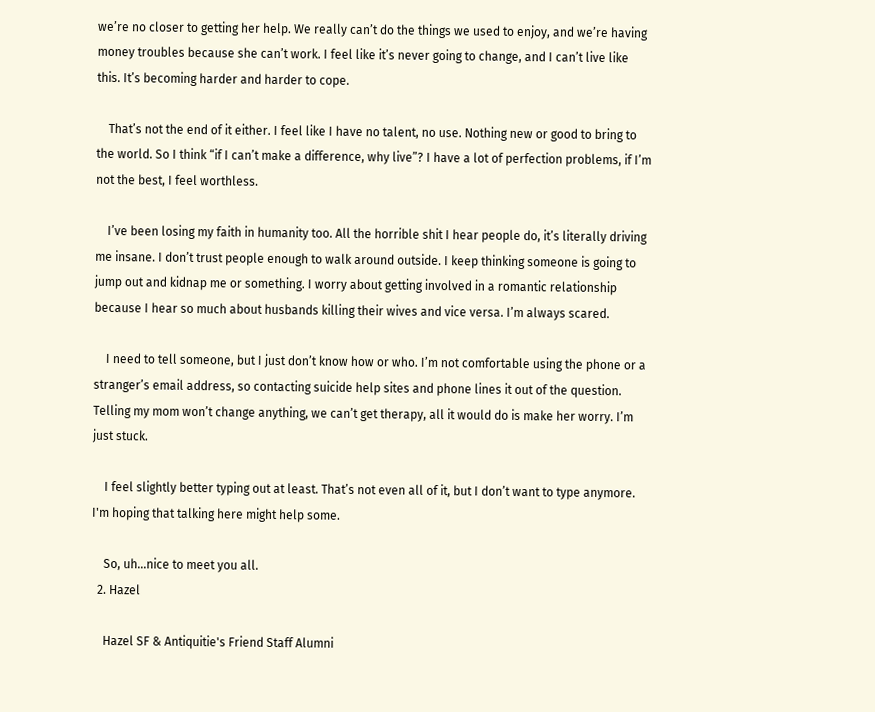we’re no closer to getting her help. We really can’t do the things we used to enjoy, and we’re having money troubles because she can’t work. I feel like it’s never going to change, and I can’t live like this. It’s becoming harder and harder to cope.

    That’s not the end of it either. I feel like I have no talent, no use. Nothing new or good to bring to the world. So I think “if I can’t make a difference, why live”? I have a lot of perfection problems, if I’m not the best, I feel worthless.

    I’ve been losing my faith in humanity too. All the horrible shit I hear people do, it’s literally driving me insane. I don’t trust people enough to walk around outside. I keep thinking someone is going to jump out and kidnap me or something. I worry about getting involved in a romantic relationship because I hear so much about husbands killing their wives and vice versa. I’m always scared.

    I need to tell someone, but I just don’t know how or who. I’m not comfortable using the phone or a stranger’s email address, so contacting suicide help sites and phone lines it out of the question. Telling my mom won’t change anything, we can’t get therapy, all it would do is make her worry. I’m just stuck.

    I feel slightly better typing out at least. That’s not even all of it, but I don’t want to type anymore. I'm hoping that talking here might help some.

    So, uh...nice to meet you all.
  2. Hazel

    Hazel SF & Antiquitie's Friend Staff Alumni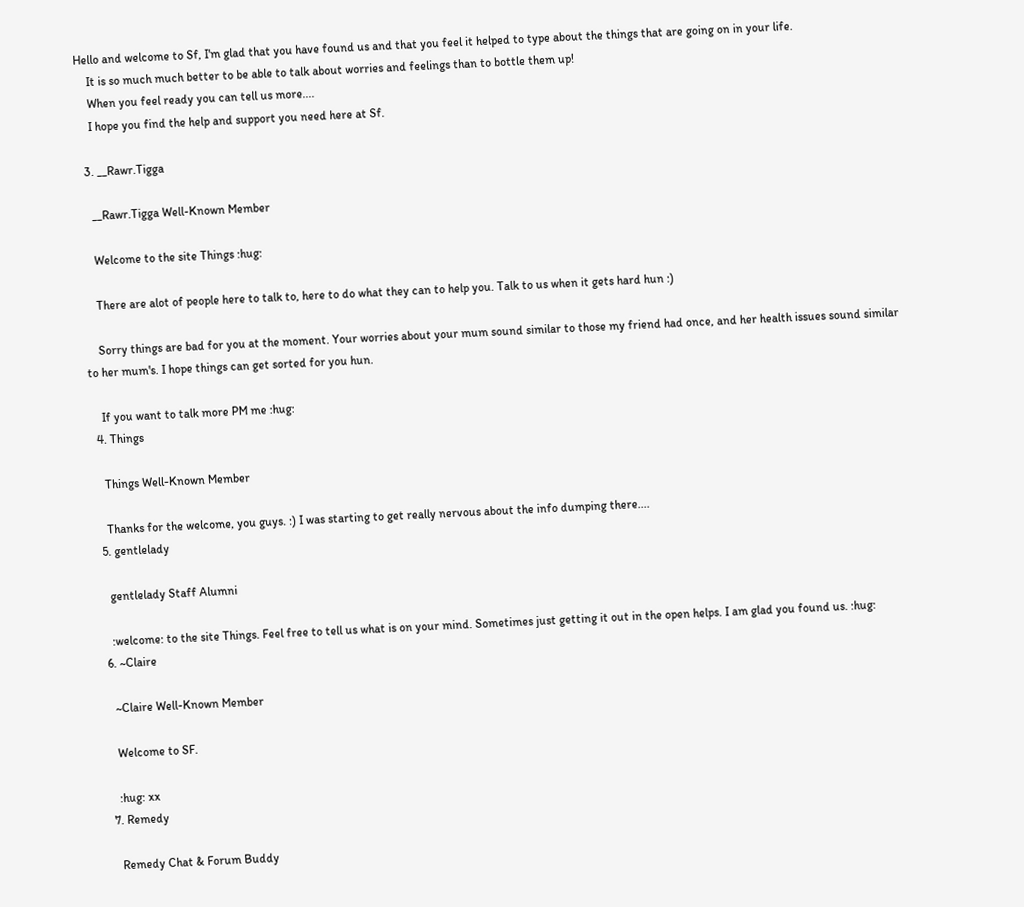Hello and welcome to Sf, I'm glad that you have found us and that you feel it helped to type about the things that are going on in your life.
    It is so much much better to be able to talk about worries and feelings than to bottle them up!
    When you feel ready you can tell us more....
    I hope you find the help and support you need here at Sf.

  3. __Rawr.Tigga

    __Rawr.Tigga Well-Known Member

    Welcome to the site Things :hug:

    There are alot of people here to talk to, here to do what they can to help you. Talk to us when it gets hard hun :)

    Sorry things are bad for you at the moment. Your worries about your mum sound similar to those my friend had once, and her health issues sound similar to her mum's. I hope things can get sorted for you hun.

    If you want to talk more PM me :hug:
  4. Things

    Things Well-Known Member

    Thanks for the welcome, you guys. :) I was starting to get really nervous about the info dumping there....
  5. gentlelady

    gentlelady Staff Alumni

    :welcome: to the site Things. Feel free to tell us what is on your mind. Sometimes just getting it out in the open helps. I am glad you found us. :hug:
  6. ~Claire

    ~Claire Well-Known Member

    Welcome to SF.

    :hug: xx
  7. Remedy

    Remedy Chat & Forum Buddy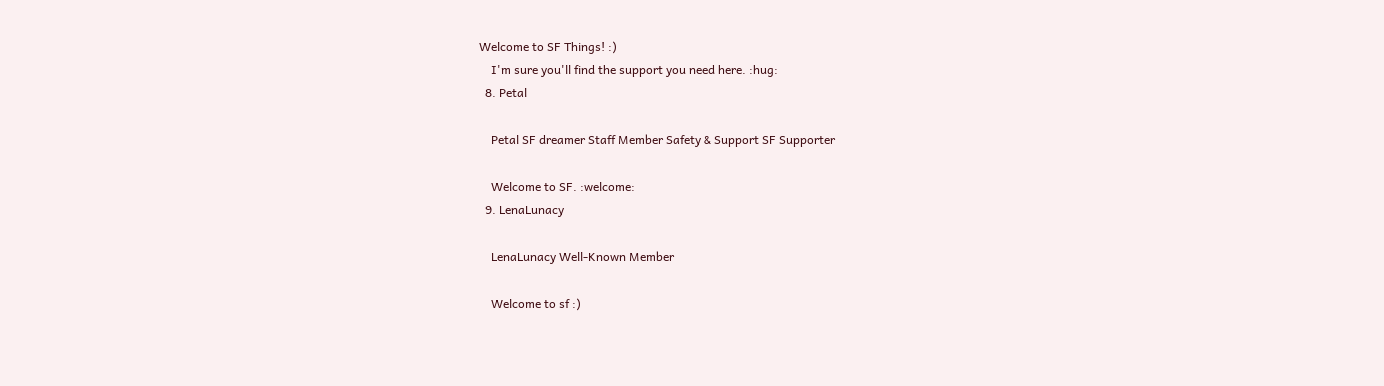Welcome to SF Things! :)
    I'm sure you'll find the support you need here. :hug:
  8. Petal

    Petal SF dreamer Staff Member Safety & Support SF Supporter

    Welcome to SF. :welcome:
  9. LenaLunacy

    LenaLunacy Well-Known Member

    Welcome to sf :)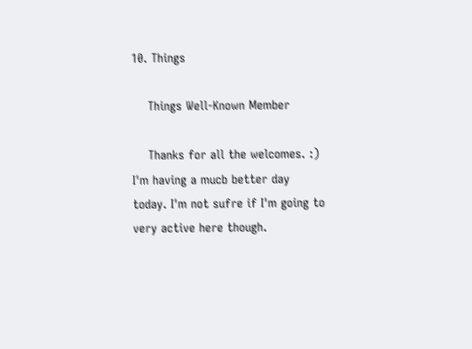10. Things

    Things Well-Known Member

    Thanks for all the welcomes. :) I'm having a mucb better day today. I'm not sufre if I'm going to very active here though.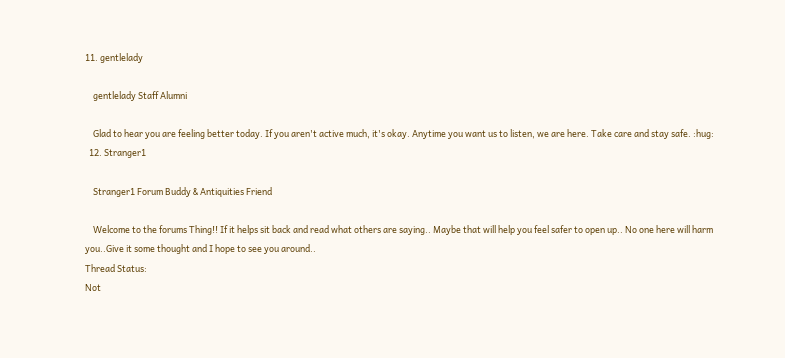11. gentlelady

    gentlelady Staff Alumni

    Glad to hear you are feeling better today. If you aren't active much, it's okay. Anytime you want us to listen, we are here. Take care and stay safe. :hug:
  12. Stranger1

    Stranger1 Forum Buddy & Antiquities Friend

    Welcome to the forums Thing!! If it helps sit back and read what others are saying.. Maybe that will help you feel safer to open up.. No one here will harm you..Give it some thought and I hope to see you around..
Thread Status:
Not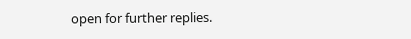open for further replies.